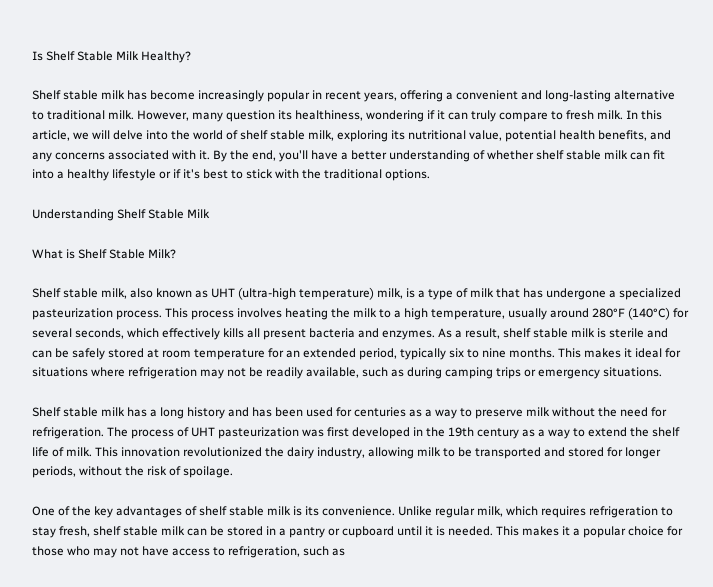Is Shelf Stable Milk Healthy?

Shelf stable milk has become increasingly popular in recent years, offering a convenient and long-lasting alternative to traditional milk. However, many question its healthiness, wondering if it can truly compare to fresh milk. In this article, we will delve into the world of shelf stable milk, exploring its nutritional value, potential health benefits, and any concerns associated with it. By the end, you'll have a better understanding of whether shelf stable milk can fit into a healthy lifestyle or if it's best to stick with the traditional options.

Understanding Shelf Stable Milk

What is Shelf Stable Milk?

Shelf stable milk, also known as UHT (ultra-high temperature) milk, is a type of milk that has undergone a specialized pasteurization process. This process involves heating the milk to a high temperature, usually around 280°F (140°C) for several seconds, which effectively kills all present bacteria and enzymes. As a result, shelf stable milk is sterile and can be safely stored at room temperature for an extended period, typically six to nine months. This makes it ideal for situations where refrigeration may not be readily available, such as during camping trips or emergency situations.

Shelf stable milk has a long history and has been used for centuries as a way to preserve milk without the need for refrigeration. The process of UHT pasteurization was first developed in the 19th century as a way to extend the shelf life of milk. This innovation revolutionized the dairy industry, allowing milk to be transported and stored for longer periods, without the risk of spoilage.

One of the key advantages of shelf stable milk is its convenience. Unlike regular milk, which requires refrigeration to stay fresh, shelf stable milk can be stored in a pantry or cupboard until it is needed. This makes it a popular choice for those who may not have access to refrigeration, such as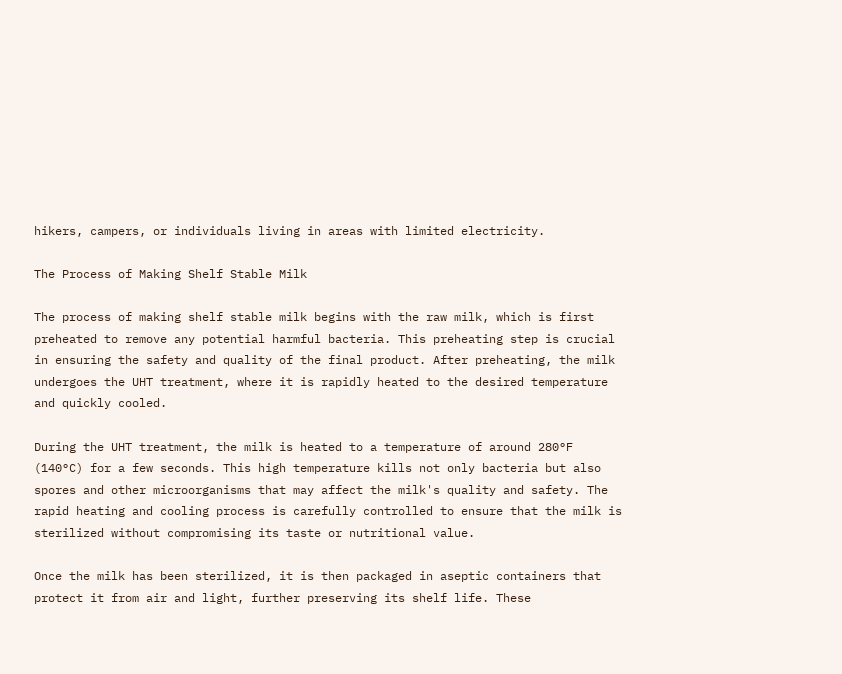hikers, campers, or individuals living in areas with limited electricity.

The Process of Making Shelf Stable Milk

The process of making shelf stable milk begins with the raw milk, which is first preheated to remove any potential harmful bacteria. This preheating step is crucial in ensuring the safety and quality of the final product. After preheating, the milk undergoes the UHT treatment, where it is rapidly heated to the desired temperature and quickly cooled.

During the UHT treatment, the milk is heated to a temperature of around 280°F (140°C) for a few seconds. This high temperature kills not only bacteria but also spores and other microorganisms that may affect the milk's quality and safety. The rapid heating and cooling process is carefully controlled to ensure that the milk is sterilized without compromising its taste or nutritional value.

Once the milk has been sterilized, it is then packaged in aseptic containers that protect it from air and light, further preserving its shelf life. These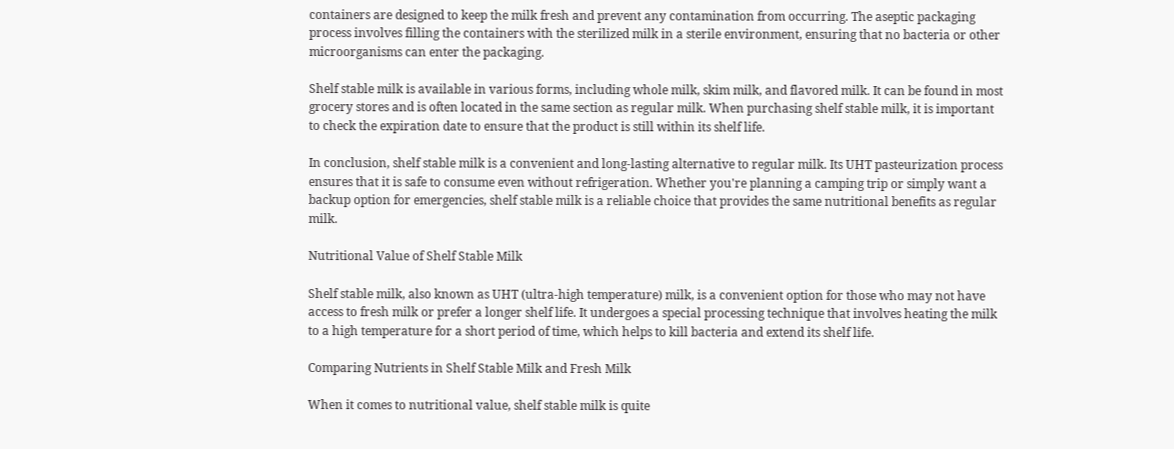containers are designed to keep the milk fresh and prevent any contamination from occurring. The aseptic packaging process involves filling the containers with the sterilized milk in a sterile environment, ensuring that no bacteria or other microorganisms can enter the packaging.

Shelf stable milk is available in various forms, including whole milk, skim milk, and flavored milk. It can be found in most grocery stores and is often located in the same section as regular milk. When purchasing shelf stable milk, it is important to check the expiration date to ensure that the product is still within its shelf life.

In conclusion, shelf stable milk is a convenient and long-lasting alternative to regular milk. Its UHT pasteurization process ensures that it is safe to consume even without refrigeration. Whether you're planning a camping trip or simply want a backup option for emergencies, shelf stable milk is a reliable choice that provides the same nutritional benefits as regular milk.

Nutritional Value of Shelf Stable Milk

Shelf stable milk, also known as UHT (ultra-high temperature) milk, is a convenient option for those who may not have access to fresh milk or prefer a longer shelf life. It undergoes a special processing technique that involves heating the milk to a high temperature for a short period of time, which helps to kill bacteria and extend its shelf life.

Comparing Nutrients in Shelf Stable Milk and Fresh Milk

When it comes to nutritional value, shelf stable milk is quite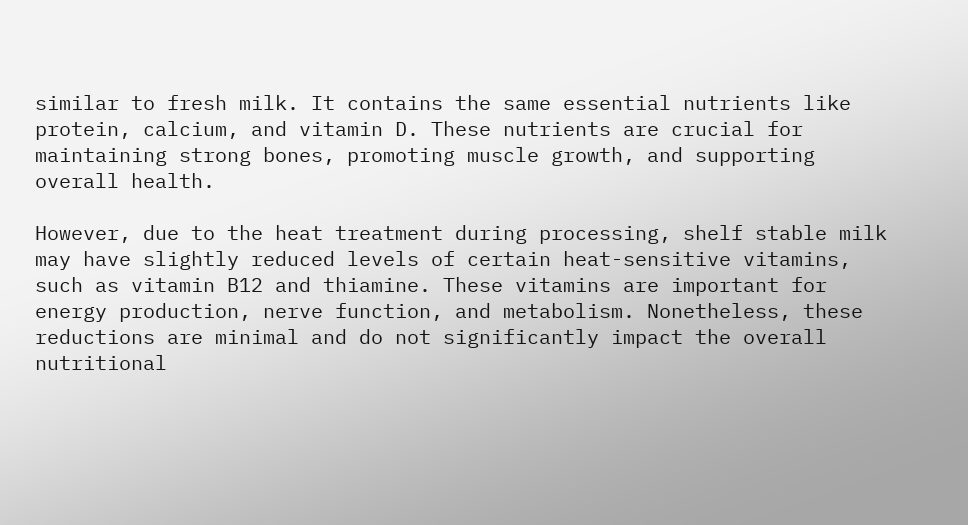similar to fresh milk. It contains the same essential nutrients like protein, calcium, and vitamin D. These nutrients are crucial for maintaining strong bones, promoting muscle growth, and supporting overall health.

However, due to the heat treatment during processing, shelf stable milk may have slightly reduced levels of certain heat-sensitive vitamins, such as vitamin B12 and thiamine. These vitamins are important for energy production, nerve function, and metabolism. Nonetheless, these reductions are minimal and do not significantly impact the overall nutritional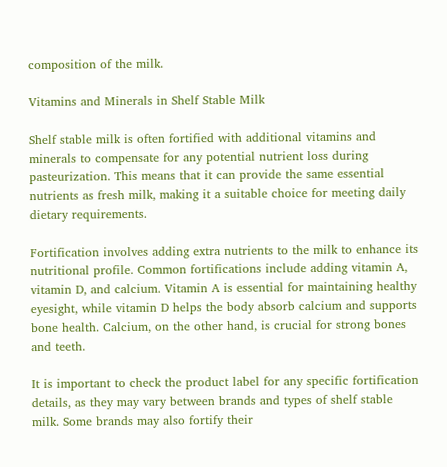composition of the milk.

Vitamins and Minerals in Shelf Stable Milk

Shelf stable milk is often fortified with additional vitamins and minerals to compensate for any potential nutrient loss during pasteurization. This means that it can provide the same essential nutrients as fresh milk, making it a suitable choice for meeting daily dietary requirements.

Fortification involves adding extra nutrients to the milk to enhance its nutritional profile. Common fortifications include adding vitamin A, vitamin D, and calcium. Vitamin A is essential for maintaining healthy eyesight, while vitamin D helps the body absorb calcium and supports bone health. Calcium, on the other hand, is crucial for strong bones and teeth.

It is important to check the product label for any specific fortification details, as they may vary between brands and types of shelf stable milk. Some brands may also fortify their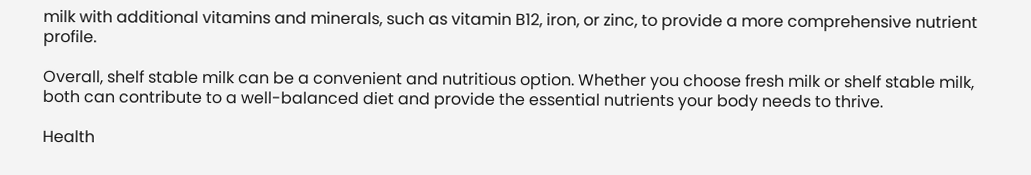milk with additional vitamins and minerals, such as vitamin B12, iron, or zinc, to provide a more comprehensive nutrient profile.

Overall, shelf stable milk can be a convenient and nutritious option. Whether you choose fresh milk or shelf stable milk, both can contribute to a well-balanced diet and provide the essential nutrients your body needs to thrive.

Health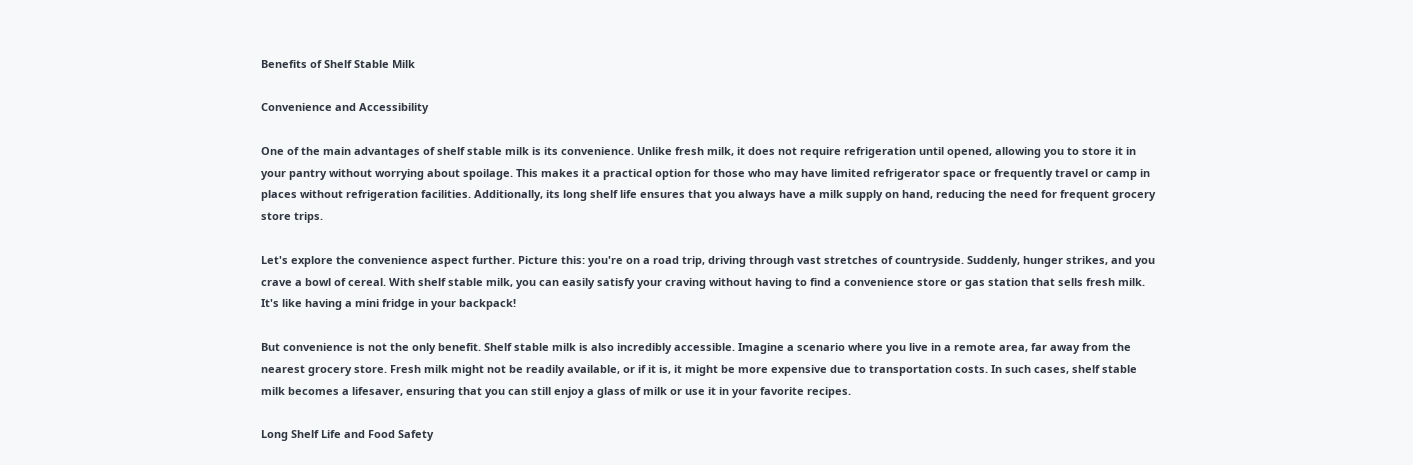Benefits of Shelf Stable Milk

Convenience and Accessibility

One of the main advantages of shelf stable milk is its convenience. Unlike fresh milk, it does not require refrigeration until opened, allowing you to store it in your pantry without worrying about spoilage. This makes it a practical option for those who may have limited refrigerator space or frequently travel or camp in places without refrigeration facilities. Additionally, its long shelf life ensures that you always have a milk supply on hand, reducing the need for frequent grocery store trips.

Let's explore the convenience aspect further. Picture this: you're on a road trip, driving through vast stretches of countryside. Suddenly, hunger strikes, and you crave a bowl of cereal. With shelf stable milk, you can easily satisfy your craving without having to find a convenience store or gas station that sells fresh milk. It's like having a mini fridge in your backpack!

But convenience is not the only benefit. Shelf stable milk is also incredibly accessible. Imagine a scenario where you live in a remote area, far away from the nearest grocery store. Fresh milk might not be readily available, or if it is, it might be more expensive due to transportation costs. In such cases, shelf stable milk becomes a lifesaver, ensuring that you can still enjoy a glass of milk or use it in your favorite recipes.

Long Shelf Life and Food Safety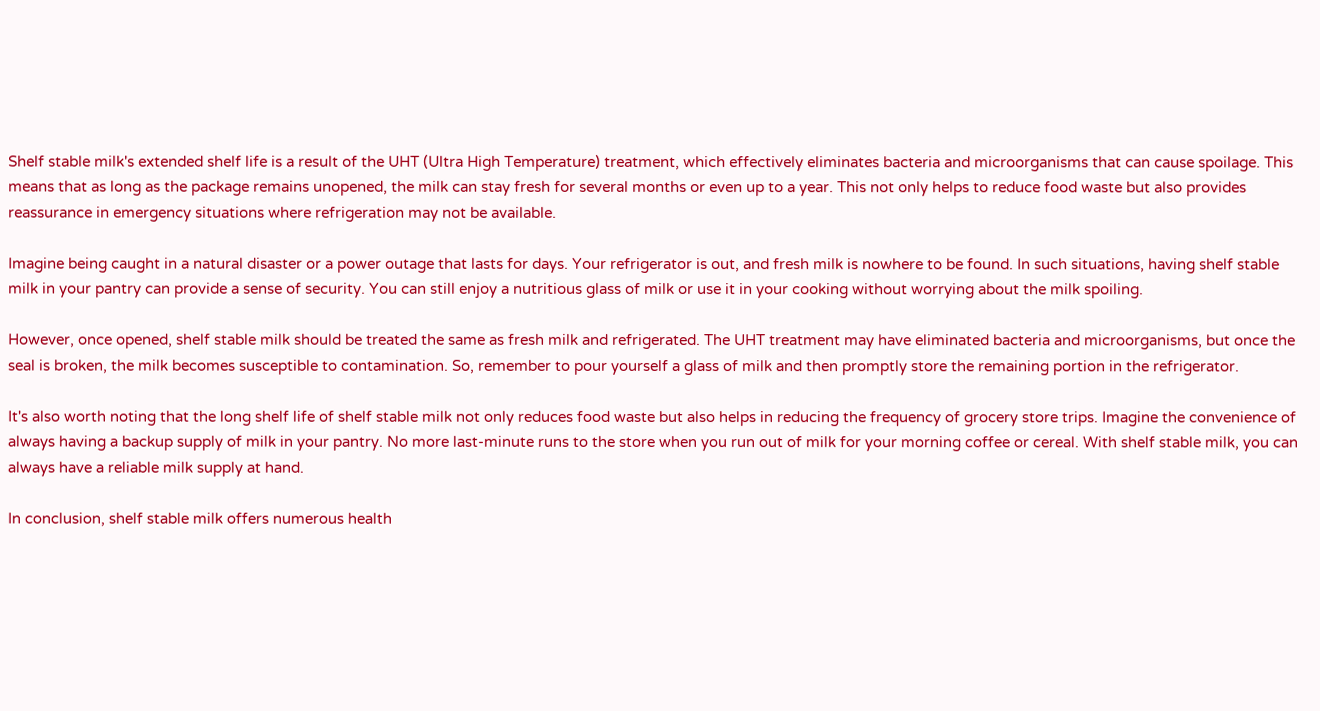Shelf stable milk's extended shelf life is a result of the UHT (Ultra High Temperature) treatment, which effectively eliminates bacteria and microorganisms that can cause spoilage. This means that as long as the package remains unopened, the milk can stay fresh for several months or even up to a year. This not only helps to reduce food waste but also provides reassurance in emergency situations where refrigeration may not be available.

Imagine being caught in a natural disaster or a power outage that lasts for days. Your refrigerator is out, and fresh milk is nowhere to be found. In such situations, having shelf stable milk in your pantry can provide a sense of security. You can still enjoy a nutritious glass of milk or use it in your cooking without worrying about the milk spoiling.

However, once opened, shelf stable milk should be treated the same as fresh milk and refrigerated. The UHT treatment may have eliminated bacteria and microorganisms, but once the seal is broken, the milk becomes susceptible to contamination. So, remember to pour yourself a glass of milk and then promptly store the remaining portion in the refrigerator.

It's also worth noting that the long shelf life of shelf stable milk not only reduces food waste but also helps in reducing the frequency of grocery store trips. Imagine the convenience of always having a backup supply of milk in your pantry. No more last-minute runs to the store when you run out of milk for your morning coffee or cereal. With shelf stable milk, you can always have a reliable milk supply at hand.

In conclusion, shelf stable milk offers numerous health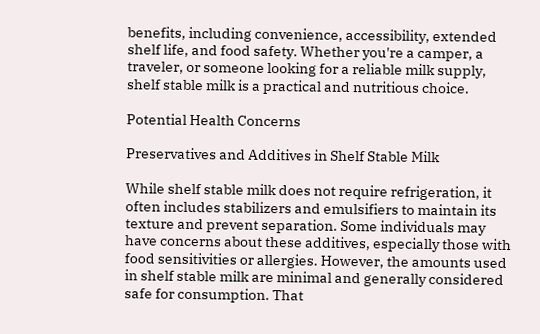benefits, including convenience, accessibility, extended shelf life, and food safety. Whether you're a camper, a traveler, or someone looking for a reliable milk supply, shelf stable milk is a practical and nutritious choice.

Potential Health Concerns

Preservatives and Additives in Shelf Stable Milk

While shelf stable milk does not require refrigeration, it often includes stabilizers and emulsifiers to maintain its texture and prevent separation. Some individuals may have concerns about these additives, especially those with food sensitivities or allergies. However, the amounts used in shelf stable milk are minimal and generally considered safe for consumption. That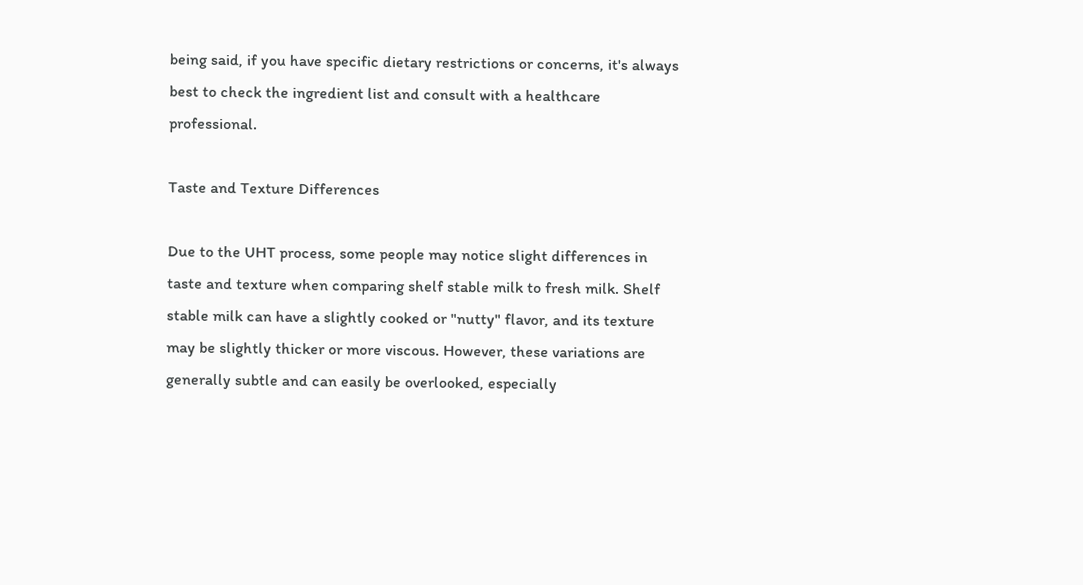being said, if you have specific dietary restrictions or concerns, it's always best to check the ingredient list and consult with a healthcare professional.

Taste and Texture Differences

Due to the UHT process, some people may notice slight differences in taste and texture when comparing shelf stable milk to fresh milk. Shelf stable milk can have a slightly cooked or "nutty" flavor, and its texture may be slightly thicker or more viscous. However, these variations are generally subtle and can easily be overlooked, especially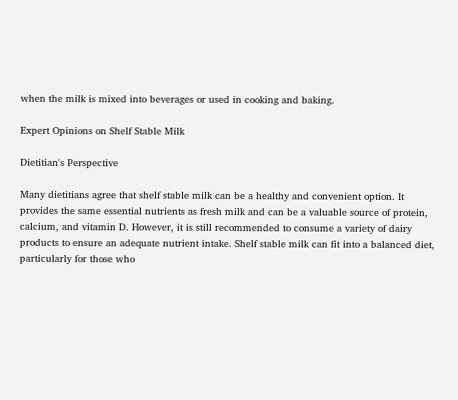when the milk is mixed into beverages or used in cooking and baking.

Expert Opinions on Shelf Stable Milk

Dietitian's Perspective

Many dietitians agree that shelf stable milk can be a healthy and convenient option. It provides the same essential nutrients as fresh milk and can be a valuable source of protein, calcium, and vitamin D. However, it is still recommended to consume a variety of dairy products to ensure an adequate nutrient intake. Shelf stable milk can fit into a balanced diet, particularly for those who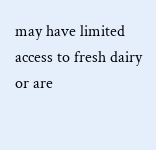may have limited access to fresh dairy or are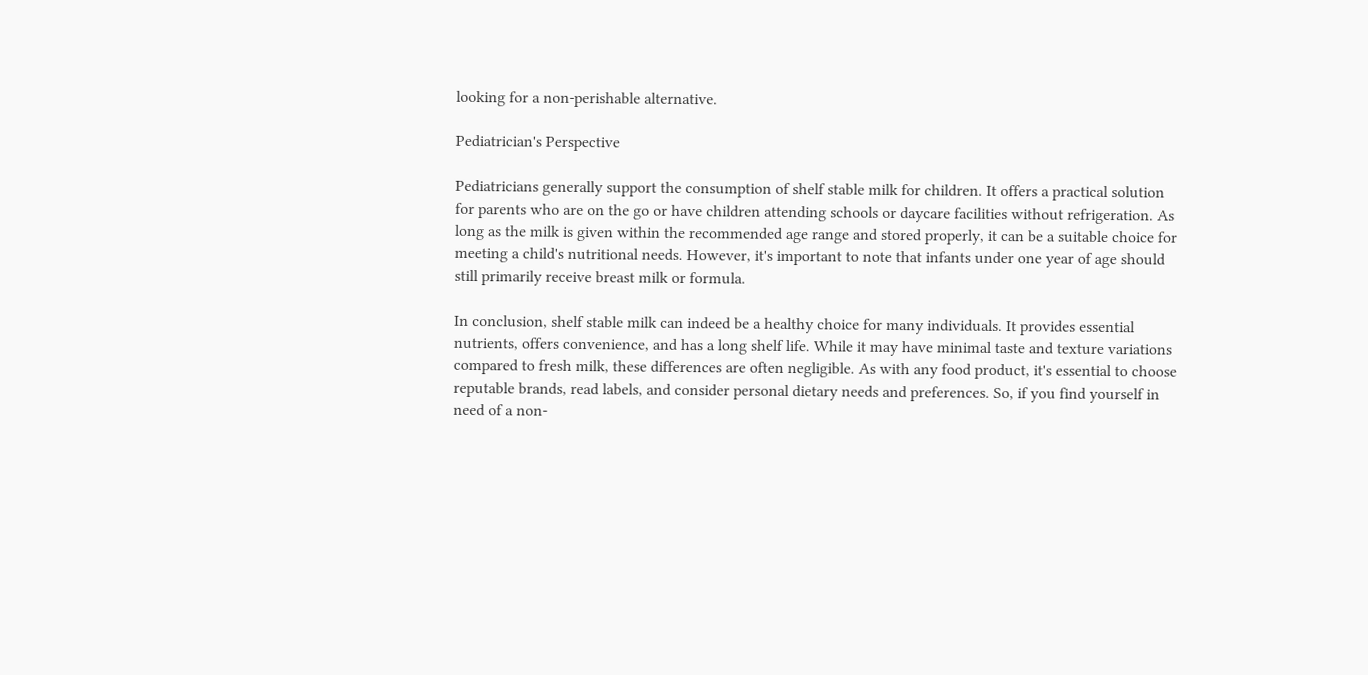looking for a non-perishable alternative.

Pediatrician's Perspective

Pediatricians generally support the consumption of shelf stable milk for children. It offers a practical solution for parents who are on the go or have children attending schools or daycare facilities without refrigeration. As long as the milk is given within the recommended age range and stored properly, it can be a suitable choice for meeting a child's nutritional needs. However, it's important to note that infants under one year of age should still primarily receive breast milk or formula.

In conclusion, shelf stable milk can indeed be a healthy choice for many individuals. It provides essential nutrients, offers convenience, and has a long shelf life. While it may have minimal taste and texture variations compared to fresh milk, these differences are often negligible. As with any food product, it's essential to choose reputable brands, read labels, and consider personal dietary needs and preferences. So, if you find yourself in need of a non-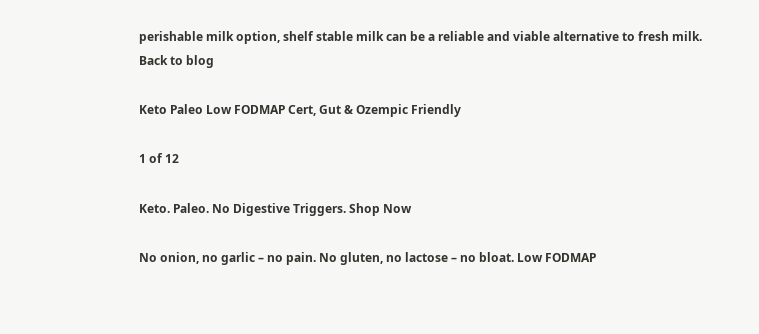perishable milk option, shelf stable milk can be a reliable and viable alternative to fresh milk.
Back to blog

Keto Paleo Low FODMAP Cert, Gut & Ozempic Friendly

1 of 12

Keto. Paleo. No Digestive Triggers. Shop Now

No onion, no garlic – no pain. No gluten, no lactose – no bloat. Low FODMAP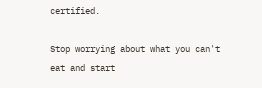certified.

Stop worrying about what you can't eat and start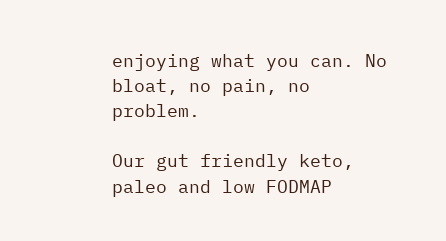enjoying what you can. No bloat, no pain, no problem.

Our gut friendly keto, paleo and low FODMAP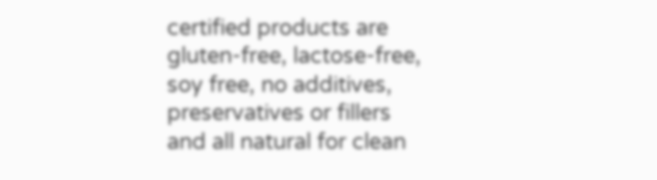certified products are gluten-free, lactose-free, soy free, no additives, preservatives or fillers and all natural for clean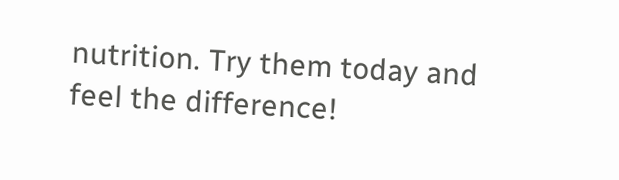nutrition. Try them today and feel the difference!